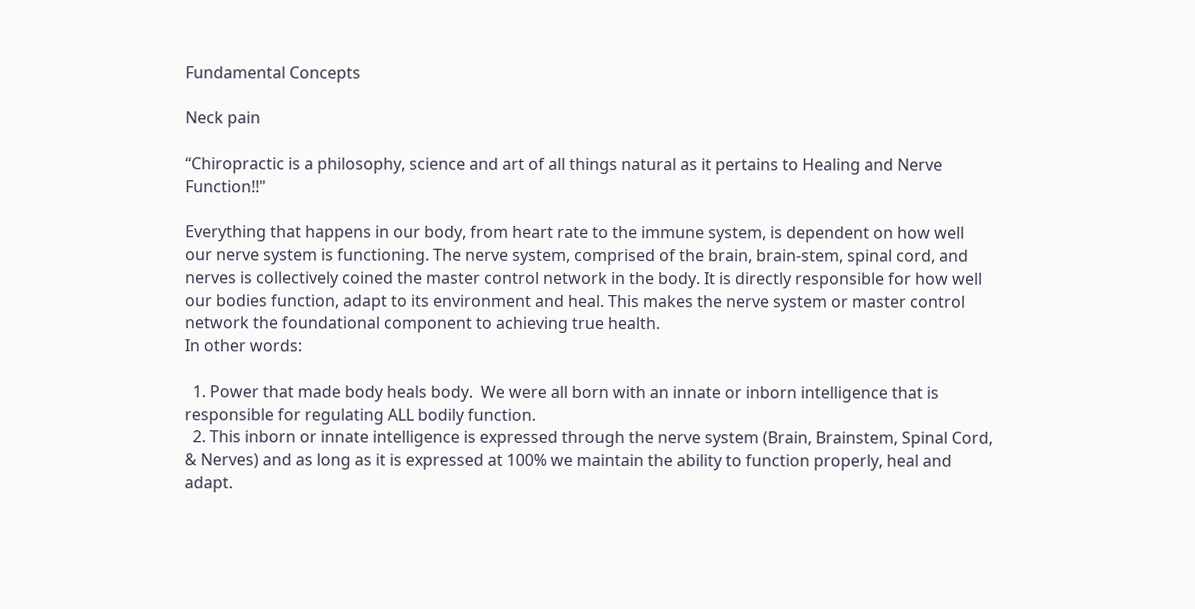Fundamental Concepts

Neck pain

“Chiropractic is a philosophy, science and art of all things natural as it pertains to Healing and Nerve Function!!"

Everything that happens in our body, from heart rate to the immune system, is dependent on how well our nerve system is functioning. The nerve system, comprised of the brain, brain-stem, spinal cord, and nerves is collectively coined the master control network in the body. It is directly responsible for how well our bodies function, adapt to its environment and heal. This makes the nerve system or master control network the foundational component to achieving true health.
In other words:

  1. Power that made body heals body.  We were all born with an innate or inborn intelligence that is responsible for regulating ALL bodily function.
  2. This inborn or innate intelligence is expressed through the nerve system (Brain, Brainstem, Spinal Cord, & Nerves) and as long as it is expressed at 100% we maintain the ability to function properly, heal and adapt.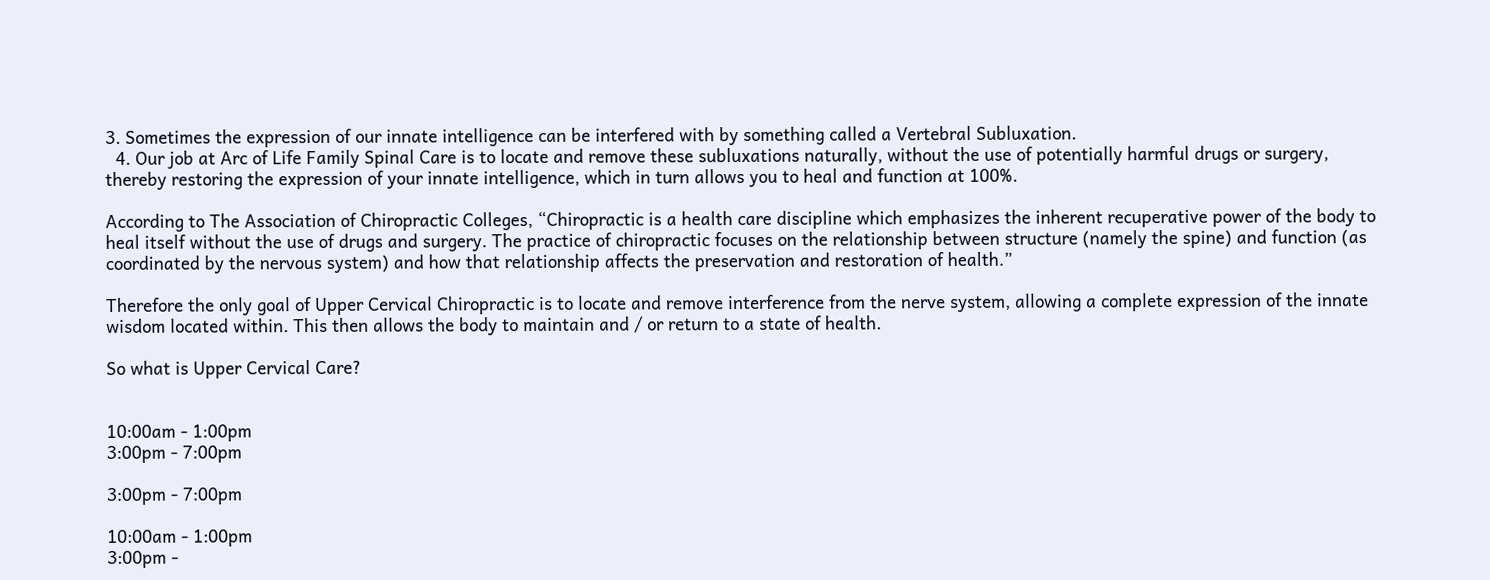3. Sometimes the expression of our innate intelligence can be interfered with by something called a Vertebral Subluxation.
  4. Our job at Arc of Life Family Spinal Care is to locate and remove these subluxations naturally, without the use of potentially harmful drugs or surgery, thereby restoring the expression of your innate intelligence, which in turn allows you to heal and function at 100%.

According to The Association of Chiropractic Colleges, “Chiropractic is a health care discipline which emphasizes the inherent recuperative power of the body to heal itself without the use of drugs and surgery. The practice of chiropractic focuses on the relationship between structure (namely the spine) and function (as coordinated by the nervous system) and how that relationship affects the preservation and restoration of health.”

Therefore the only goal of Upper Cervical Chiropractic is to locate and remove interference from the nerve system, allowing a complete expression of the innate wisdom located within. This then allows the body to maintain and / or return to a state of health.

So what is Upper Cervical Care?


10:00am - 1:00pm
3:00pm - 7:00pm

3:00pm - 7:00pm

10:00am - 1:00pm
3:00pm -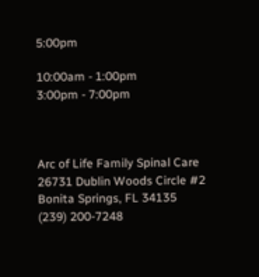5:00pm

10:00am - 1:00pm
3:00pm - 7:00pm



Arc of Life Family Spinal Care
26731 Dublin Woods Circle #2
Bonita Springs, FL 34135
(239) 200-7248